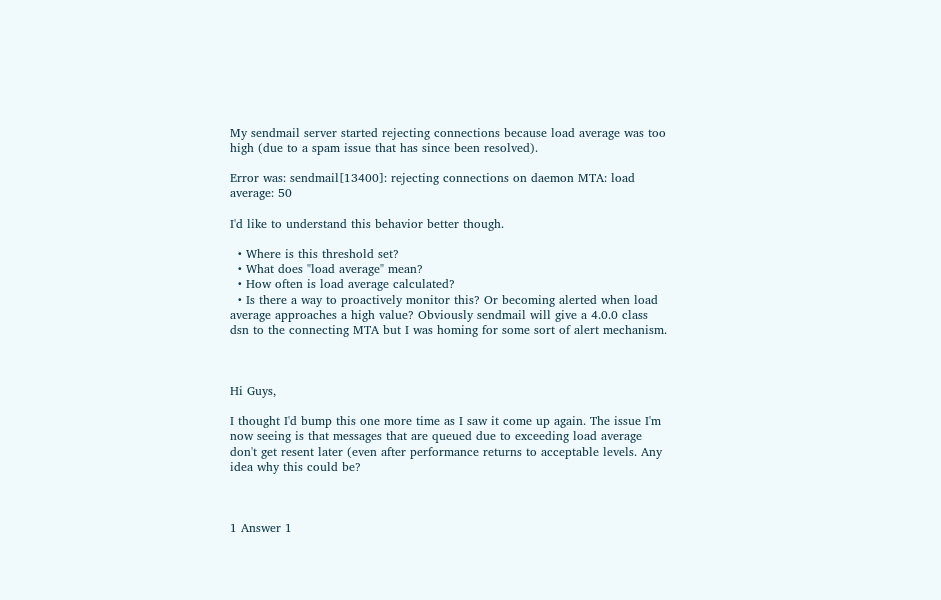My sendmail server started rejecting connections because load average was too high (due to a spam issue that has since been resolved).

Error was: sendmail[13400]: rejecting connections on daemon MTA: load average: 50

I'd like to understand this behavior better though.

  • Where is this threshold set?
  • What does "load average" mean?
  • How often is load average calculated?
  • Is there a way to proactively monitor this? Or becoming alerted when load average approaches a high value? Obviously sendmail will give a 4.0.0 class dsn to the connecting MTA but I was homing for some sort of alert mechanism.



Hi Guys,

I thought I'd bump this one more time as I saw it come up again. The issue I'm now seeing is that messages that are queued due to exceeding load average don't get resent later (even after performance returns to acceptable levels. Any idea why this could be?



1 Answer 1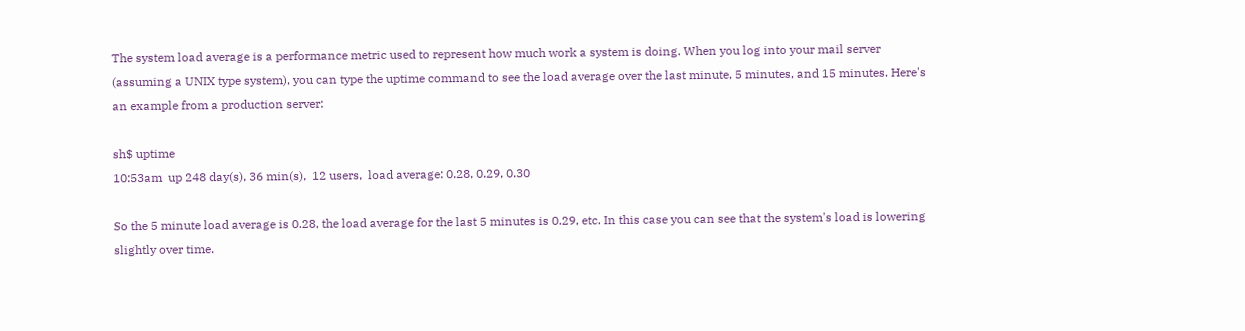The system load average is a performance metric used to represent how much work a system is doing. When you log into your mail server (assuming a UNIX type system), you can type the uptime command to see the load average over the last minute, 5 minutes, and 15 minutes. Here's an example from a production server:

sh$ uptime
10:53am  up 248 day(s), 36 min(s),  12 users,  load average: 0.28, 0.29, 0.30

So the 5 minute load average is 0.28, the load average for the last 5 minutes is 0.29, etc. In this case you can see that the system's load is lowering slightly over time.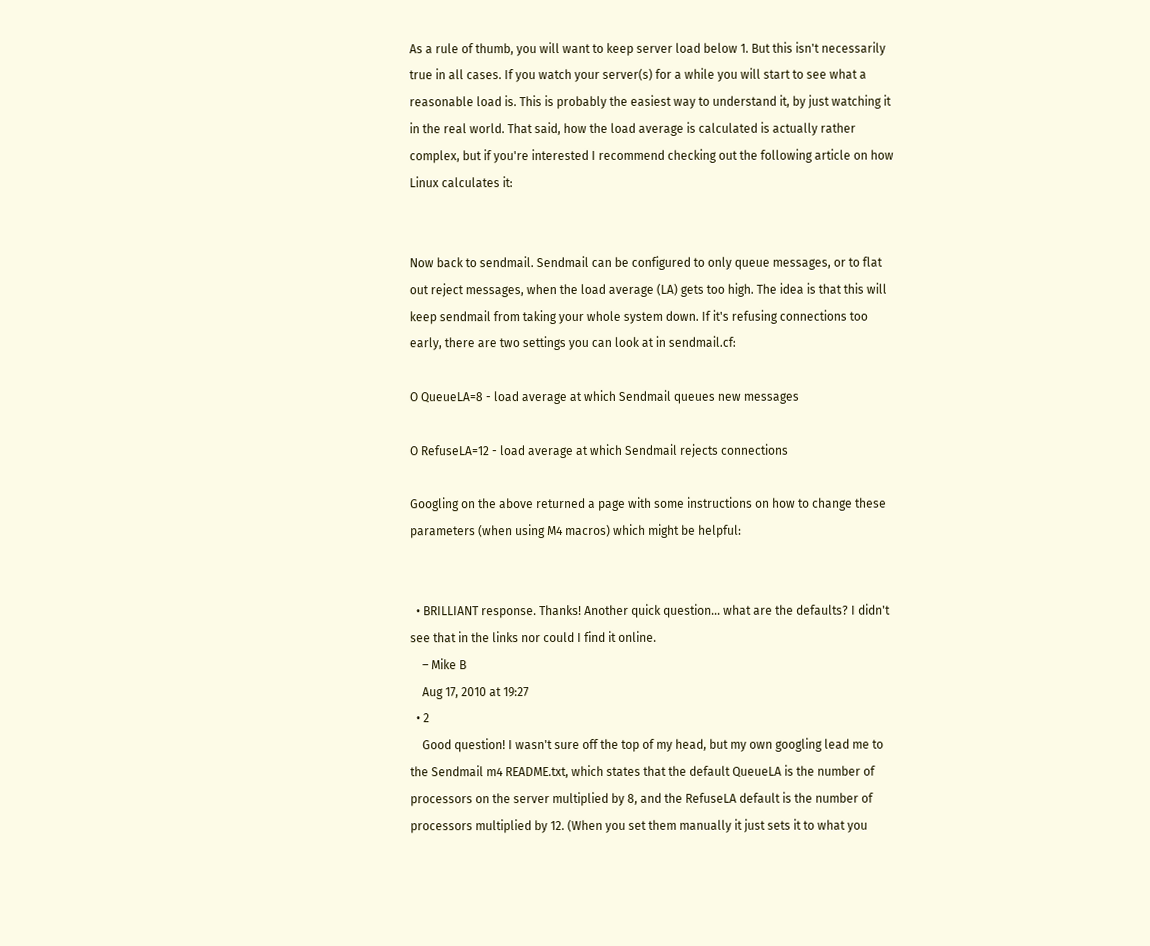As a rule of thumb, you will want to keep server load below 1. But this isn't necessarily true in all cases. If you watch your server(s) for a while you will start to see what a reasonable load is. This is probably the easiest way to understand it, by just watching it in the real world. That said, how the load average is calculated is actually rather complex, but if you're interested I recommend checking out the following article on how Linux calculates it:


Now back to sendmail. Sendmail can be configured to only queue messages, or to flat out reject messages, when the load average (LA) gets too high. The idea is that this will keep sendmail from taking your whole system down. If it's refusing connections too early, there are two settings you can look at in sendmail.cf:

O QueueLA=8 - load average at which Sendmail queues new messages

O RefuseLA=12 - load average at which Sendmail rejects connections

Googling on the above returned a page with some instructions on how to change these parameters (when using M4 macros) which might be helpful:


  • BRILLIANT response. Thanks! Another quick question... what are the defaults? I didn't see that in the links nor could I find it online.
    – Mike B
    Aug 17, 2010 at 19:27
  • 2
    Good question! I wasn't sure off the top of my head, but my own googling lead me to the Sendmail m4 README.txt, which states that the default QueueLA is the number of processors on the server multiplied by 8, and the RefuseLA default is the number of processors multiplied by 12. (When you set them manually it just sets it to what you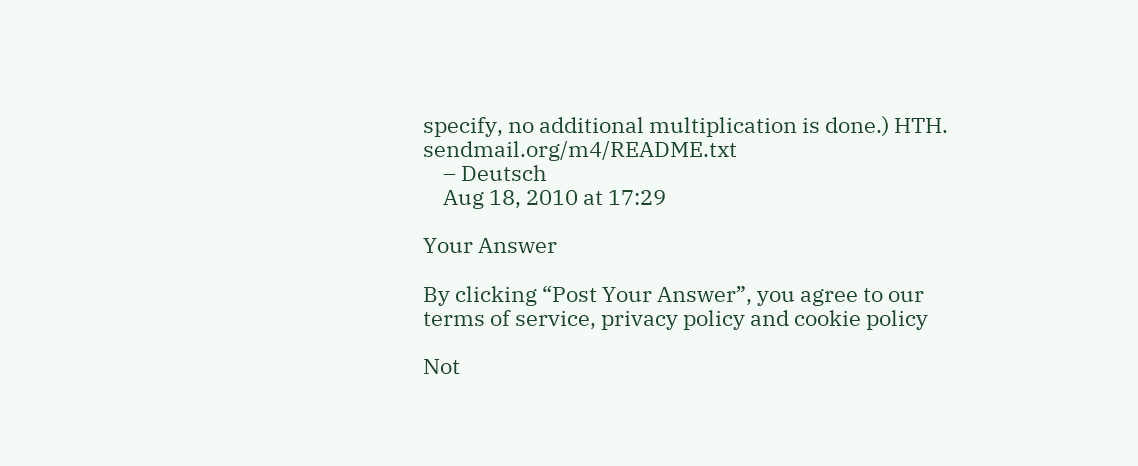specify, no additional multiplication is done.) HTH. sendmail.org/m4/README.txt
    – Deutsch
    Aug 18, 2010 at 17:29

Your Answer

By clicking “Post Your Answer”, you agree to our terms of service, privacy policy and cookie policy

Not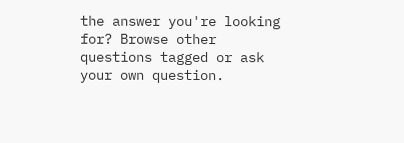the answer you're looking for? Browse other questions tagged or ask your own question.